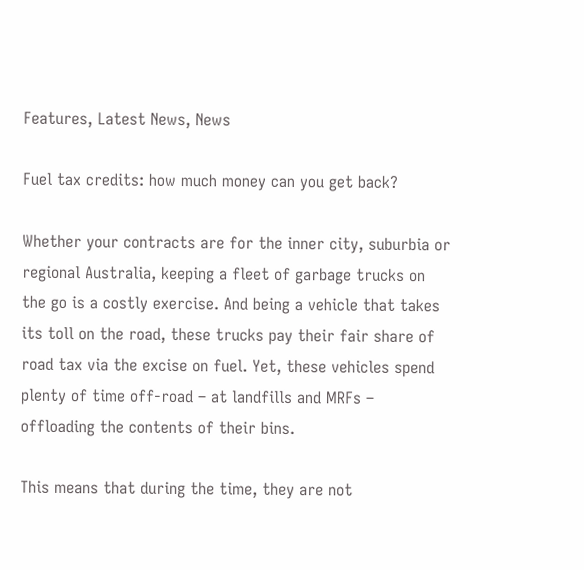Features, Latest News, News

Fuel tax credits: how much money can you get back?

Whether your contracts are for the inner city, suburbia or regional Australia, keeping a fleet of garbage trucks on the go is a costly exercise. And being a vehicle that takes its toll on the road, these trucks pay their fair share of road tax via the excise on fuel. Yet, these vehicles spend plenty of time off-road – at landfills and MRFs – offloading the contents of their bins.

This means that during the time, they are not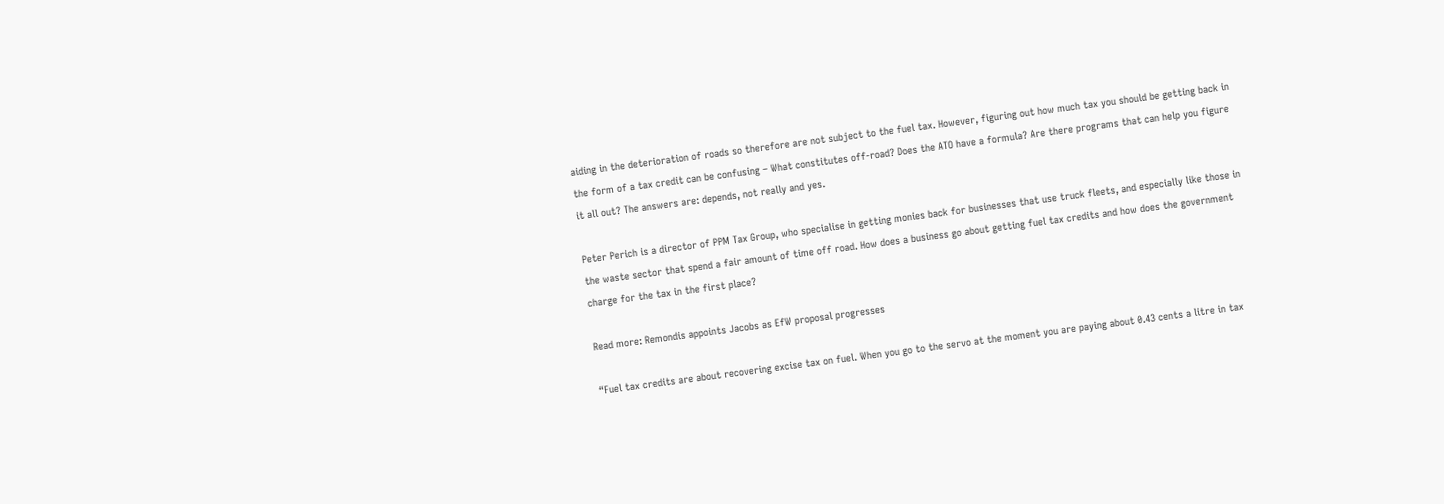aiding in the deterioration of roads so therefore are not subject to the fuel tax. However, figuring out how much tax you should be getting back in the form of a tax credit can be confusing – What constitutes off-road? Does the ATO have a formula? Are there programs that can help you figure it all out? The answers are: depends, not really and yes.

Peter Perich is a director of PPM Tax Group, who specialise in getting monies back for businesses that use truck fleets, and especially like those in the waste sector that spend a fair amount of time off road. How does a business go about getting fuel tax credits and how does the government charge for the tax in the first place?

Read more: Remondis appoints Jacobs as EfW proposal progresses

“Fuel tax credits are about recovering excise tax on fuel. When you go to the servo at the moment you are paying about 0.43 cents a litre in tax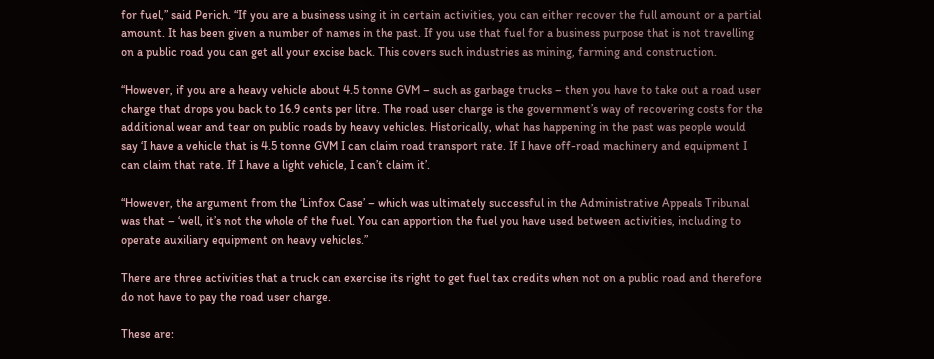for fuel,” said Perich. “If you are a business using it in certain activities, you can either recover the full amount or a partial amount. It has been given a number of names in the past. If you use that fuel for a business purpose that is not travelling on a public road you can get all your excise back. This covers such industries as mining, farming and construction.

“However, if you are a heavy vehicle about 4.5 tonne GVM – such as garbage trucks – then you have to take out a road user charge that drops you back to 16.9 cents per litre. The road user charge is the government’s way of recovering costs for the additional wear and tear on public roads by heavy vehicles. Historically, what has happening in the past was people would say ‘I have a vehicle that is 4.5 tonne GVM I can claim road transport rate. If I have off-road machinery and equipment I can claim that rate. If I have a light vehicle, I can’t claim it’.

“However, the argument from the ‘Linfox Case’ – which was ultimately successful in the Administrative Appeals Tribunal was that – ‘well, it’s not the whole of the fuel. You can apportion the fuel you have used between activities, including to operate auxiliary equipment on heavy vehicles.”

There are three activities that a truck can exercise its right to get fuel tax credits when not on a public road and therefore do not have to pay the road user charge.

These are: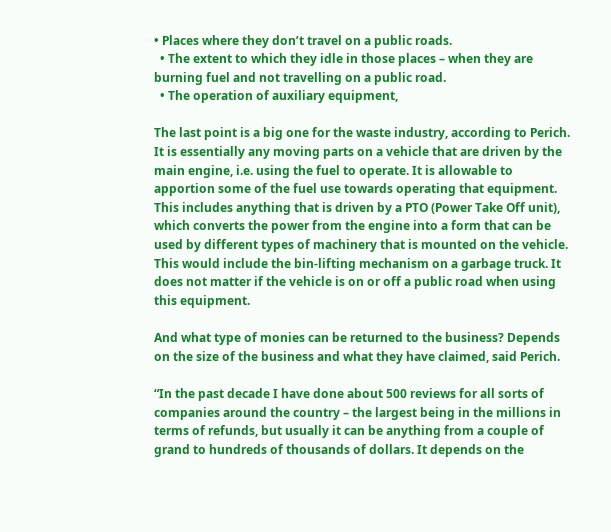• Places where they don’t travel on a public roads.
  • The extent to which they idle in those places – when they are burning fuel and not travelling on a public road.
  • The operation of auxiliary equipment,

The last point is a big one for the waste industry, according to Perich. It is essentially any moving parts on a vehicle that are driven by the main engine, i.e. using the fuel to operate. It is allowable to apportion some of the fuel use towards operating that equipment. This includes anything that is driven by a PTO (Power Take Off unit), which converts the power from the engine into a form that can be used by different types of machinery that is mounted on the vehicle. This would include the bin-lifting mechanism on a garbage truck. It does not matter if the vehicle is on or off a public road when using this equipment.

And what type of monies can be returned to the business? Depends on the size of the business and what they have claimed, said Perich.

“In the past decade I have done about 500 reviews for all sorts of companies around the country – the largest being in the millions in terms of refunds, but usually it can be anything from a couple of grand to hundreds of thousands of dollars. It depends on the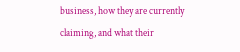business, how they are currently claiming, and what their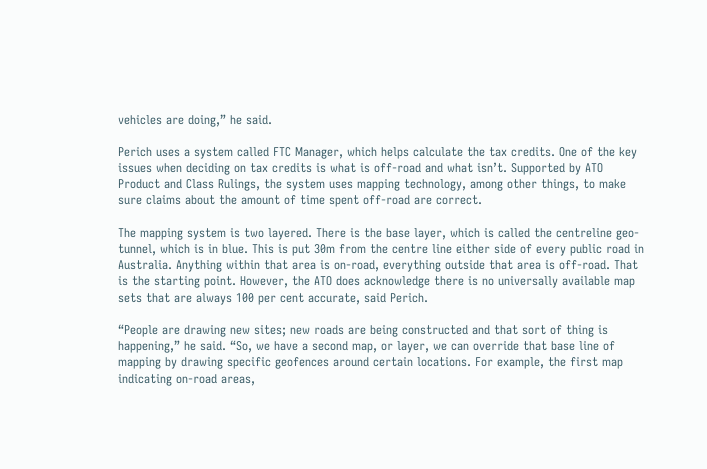vehicles are doing,” he said.

Perich uses a system called FTC Manager, which helps calculate the tax credits. One of the key issues when deciding on tax credits is what is off-road and what isn’t. Supported by ATO Product and Class Rulings, the system uses mapping technology, among other things, to make sure claims about the amount of time spent off-road are correct.

The mapping system is two layered. There is the base layer, which is called the centreline geo-tunnel, which is in blue. This is put 30m from the centre line either side of every public road in Australia. Anything within that area is on-road, everything outside that area is off-road. That is the starting point. However, the ATO does acknowledge there is no universally available map sets that are always 100 per cent accurate, said Perich.

“People are drawing new sites; new roads are being constructed and that sort of thing is happening,” he said. “So, we have a second map, or layer, we can override that base line of mapping by drawing specific geofences around certain locations. For example, the first map indicating on-road areas,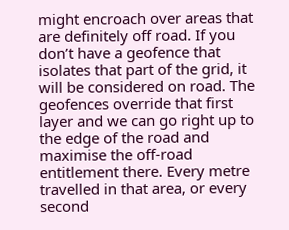might encroach over areas that are definitely off road. If you don’t have a geofence that isolates that part of the grid, it will be considered on road. The geofences override that first layer and we can go right up to the edge of the road and maximise the off-road entitlement there. Every metre travelled in that area, or every second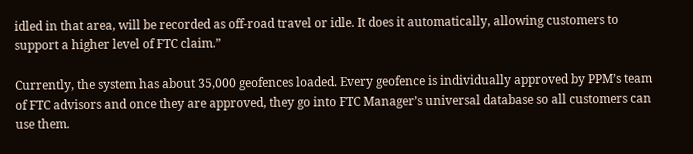idled in that area, will be recorded as off-road travel or idle. It does it automatically, allowing customers to support a higher level of FTC claim.”

Currently, the system has about 35,000 geofences loaded. Every geofence is individually approved by PPM’s team of FTC advisors and once they are approved, they go into FTC Manager’s universal database so all customers can use them.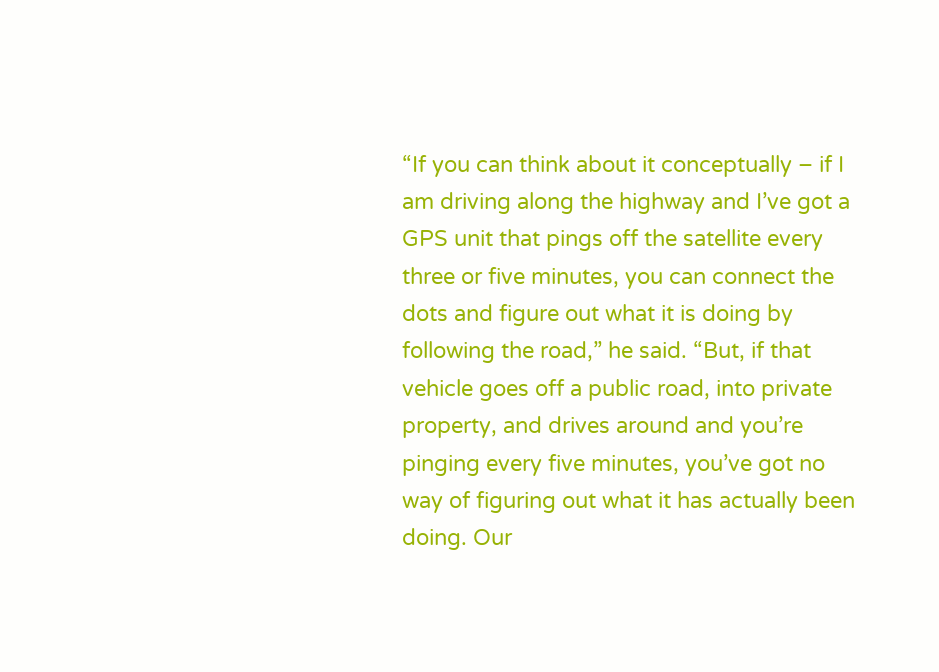“If you can think about it conceptually – if I am driving along the highway and I’ve got a GPS unit that pings off the satellite every three or five minutes, you can connect the dots and figure out what it is doing by following the road,” he said. “But, if that vehicle goes off a public road, into private property, and drives around and you’re pinging every five minutes, you’ve got no way of figuring out what it has actually been doing. Our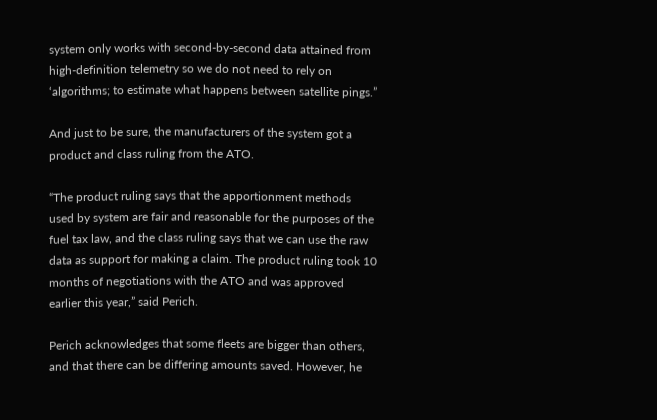system only works with second-by-second data attained from high-definition telemetry so we do not need to rely on ‘algorithms; to estimate what happens between satellite pings.”

And just to be sure, the manufacturers of the system got a product and class ruling from the ATO.

“The product ruling says that the apportionment methods used by system are fair and reasonable for the purposes of the fuel tax law, and the class ruling says that we can use the raw data as support for making a claim. The product ruling took 10 months of negotiations with the ATO and was approved earlier this year,” said Perich.

Perich acknowledges that some fleets are bigger than others, and that there can be differing amounts saved. However, he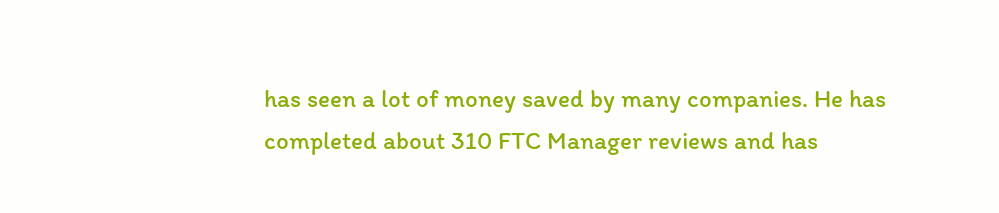has seen a lot of money saved by many companies. He has completed about 310 FTC Manager reviews and has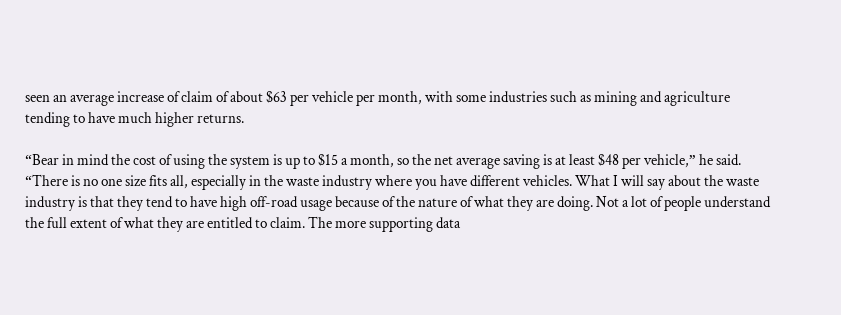seen an average increase of claim of about $63 per vehicle per month, with some industries such as mining and agriculture tending to have much higher returns.

“Bear in mind the cost of using the system is up to $15 a month, so the net average saving is at least $48 per vehicle,” he said. “There is no one size fits all, especially in the waste industry where you have different vehicles. What I will say about the waste industry is that they tend to have high off-road usage because of the nature of what they are doing. Not a lot of people understand the full extent of what they are entitled to claim. The more supporting data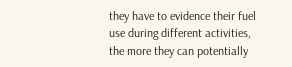they have to evidence their fuel use during different activities, the more they can potentially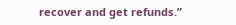recover and get refunds.”